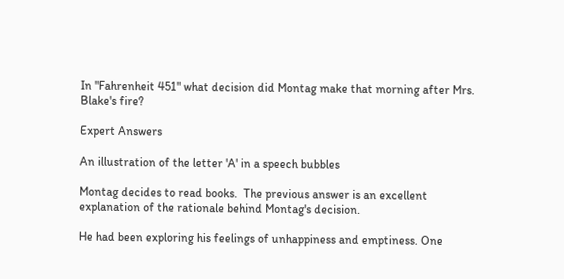In "Fahrenheit 451" what decision did Montag make that morning after Mrs. Blake's fire?

Expert Answers

An illustration of the letter 'A' in a speech bubbles

Montag decides to read books.  The previous answer is an excellent explanation of the rationale behind Montag's decision.

He had been exploring his feelings of unhappiness and emptiness. One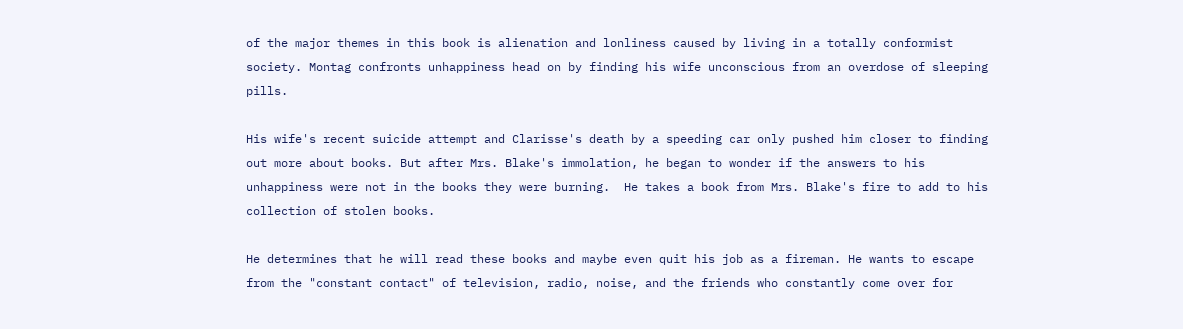of the major themes in this book is alienation and lonliness caused by living in a totally conformist society. Montag confronts unhappiness head on by finding his wife unconscious from an overdose of sleeping pills.

His wife's recent suicide attempt and Clarisse's death by a speeding car only pushed him closer to finding out more about books. But after Mrs. Blake's immolation, he began to wonder if the answers to his unhappiness were not in the books they were burning.  He takes a book from Mrs. Blake's fire to add to his collection of stolen books.

He determines that he will read these books and maybe even quit his job as a fireman. He wants to escape from the "constant contact" of television, radio, noise, and the friends who constantly come over for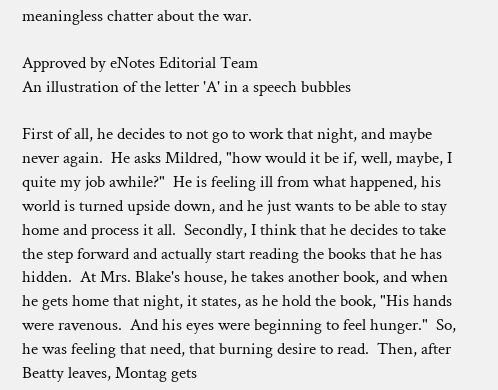meaningless chatter about the war.

Approved by eNotes Editorial Team
An illustration of the letter 'A' in a speech bubbles

First of all, he decides to not go to work that night, and maybe never again.  He asks Mildred, "how would it be if, well, maybe, I quite my job awhile?"  He is feeling ill from what happened, his world is turned upside down, and he just wants to be able to stay home and process it all.  Secondly, I think that he decides to take the step forward and actually start reading the books that he has hidden.  At Mrs. Blake's house, he takes another book, and when he gets home that night, it states, as he hold the book, "His hands were ravenous.  And his eyes were beginning to feel hunger."  So, he was feeling that need, that burning desire to read.  Then, after Beatty leaves, Montag gets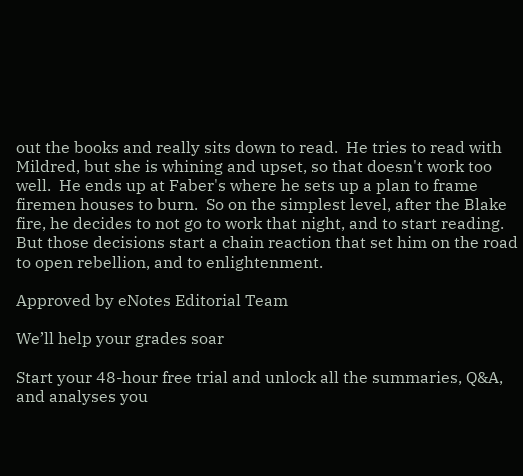out the books and really sits down to read.  He tries to read with Mildred, but she is whining and upset, so that doesn't work too well.  He ends up at Faber's where he sets up a plan to frame firemen houses to burn.  So on the simplest level, after the Blake fire, he decides to not go to work that night, and to start reading.  But those decisions start a chain reaction that set him on the road to open rebellion, and to enlightenment.

Approved by eNotes Editorial Team

We’ll help your grades soar

Start your 48-hour free trial and unlock all the summaries, Q&A, and analyses you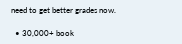need to get better grades now.

  • 30,000+ book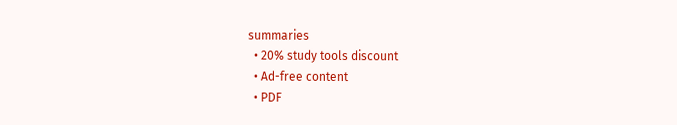summaries
  • 20% study tools discount
  • Ad-free content
  • PDF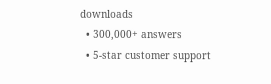downloads
  • 300,000+ answers
  • 5-star customer support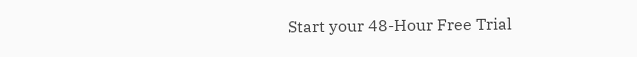Start your 48-Hour Free Trial